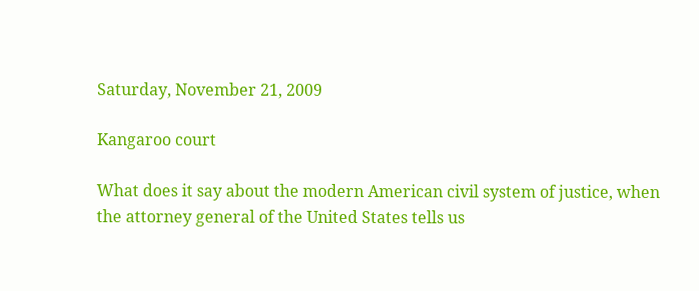Saturday, November 21, 2009

Kangaroo court

What does it say about the modern American civil system of justice, when the attorney general of the United States tells us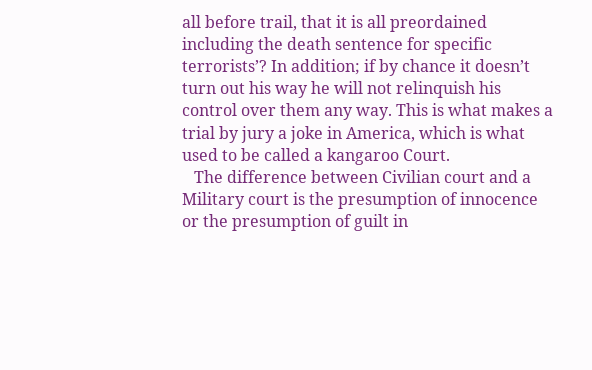all before trail, that it is all preordained including the death sentence for specific terrorists’? In addition; if by chance it doesn’t turn out his way he will not relinquish his control over them any way. This is what makes a trial by jury a joke in America, which is what used to be called a kangaroo Court.
   The difference between Civilian court and a Military court is the presumption of innocence or the presumption of guilt in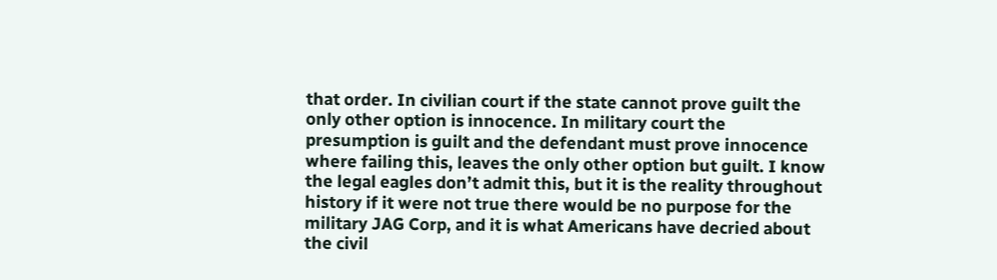that order. In civilian court if the state cannot prove guilt the only other option is innocence. In military court the presumption is guilt and the defendant must prove innocence where failing this, leaves the only other option but guilt. I know the legal eagles don’t admit this, but it is the reality throughout history if it were not true there would be no purpose for the military JAG Corp, and it is what Americans have decried about the civil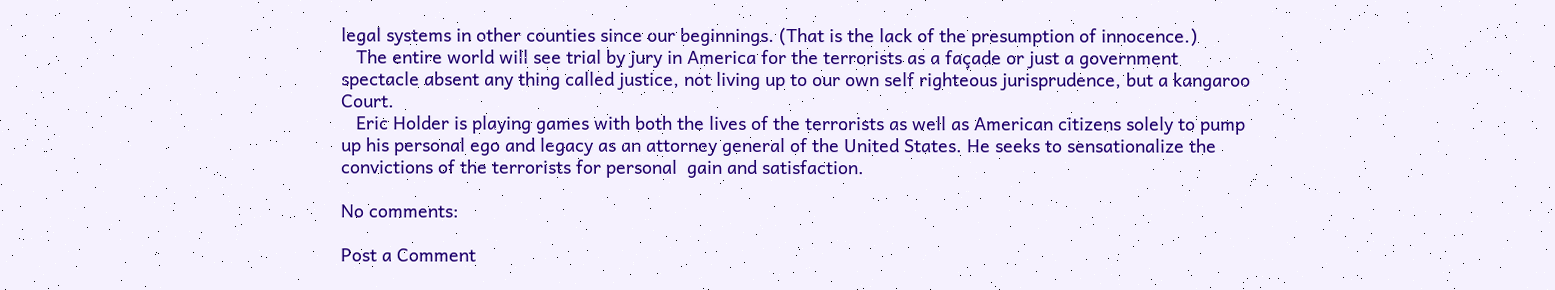legal systems in other counties since our beginnings. (That is the lack of the presumption of innocence.)
   The entire world will see trial by jury in America for the terrorists as a façade or just a government spectacle absent any thing called justice, not living up to our own self righteous jurisprudence, but a kangaroo Court.
   Eric Holder is playing games with both the lives of the terrorists as well as American citizens solely to pump up his personal ego and legacy as an attorney general of the United States. He seeks to sensationalize the convictions of the terrorists for personal  gain and satisfaction.

No comments:

Post a Comment